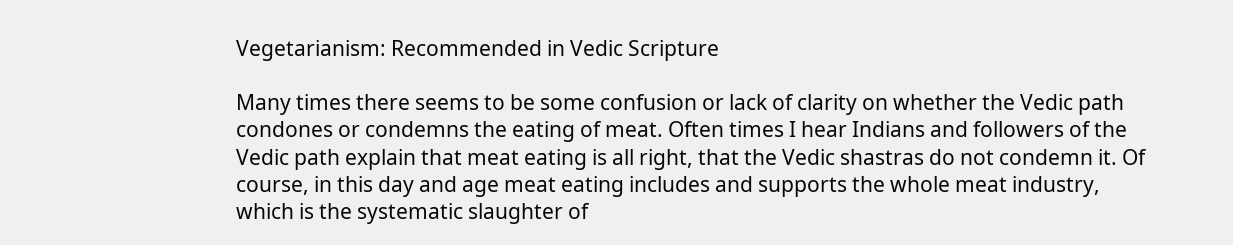Vegetarianism: Recommended in Vedic Scripture

Many times there seems to be some confusion or lack of clarity on whether the Vedic path condones or condemns the eating of meat. Often times I hear Indians and followers of the Vedic path explain that meat eating is all right, that the Vedic shastras do not condemn it. Of course, in this day and age meat eating includes and supports the whole meat industry, which is the systematic slaughter of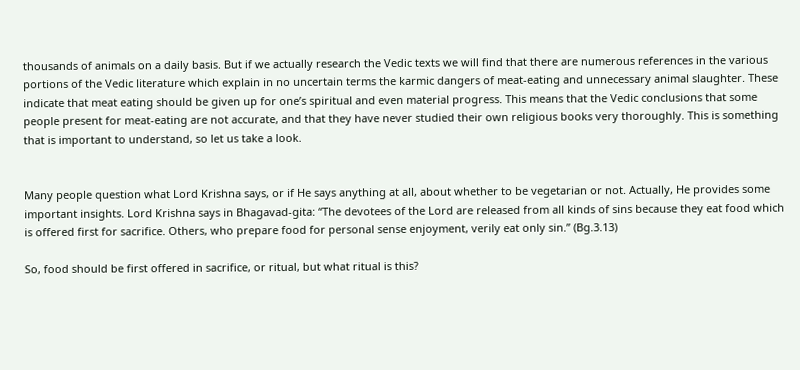thousands of animals on a daily basis. But if we actually research the Vedic texts we will find that there are numerous references in the various portions of the Vedic literature which explain in no uncertain terms the karmic dangers of meat-eating and unnecessary animal slaughter. These indicate that meat eating should be given up for one’s spiritual and even material progress. This means that the Vedic conclusions that some people present for meat-eating are not accurate, and that they have never studied their own religious books very thoroughly. This is something that is important to understand, so let us take a look.


Many people question what Lord Krishna says, or if He says anything at all, about whether to be vegetarian or not. Actually, He provides some important insights. Lord Krishna says in Bhagavad-gita: “The devotees of the Lord are released from all kinds of sins because they eat food which is offered first for sacrifice. Others, who prepare food for personal sense enjoyment, verily eat only sin.” (Bg.3.13)

So, food should be first offered in sacrifice, or ritual, but what ritual is this?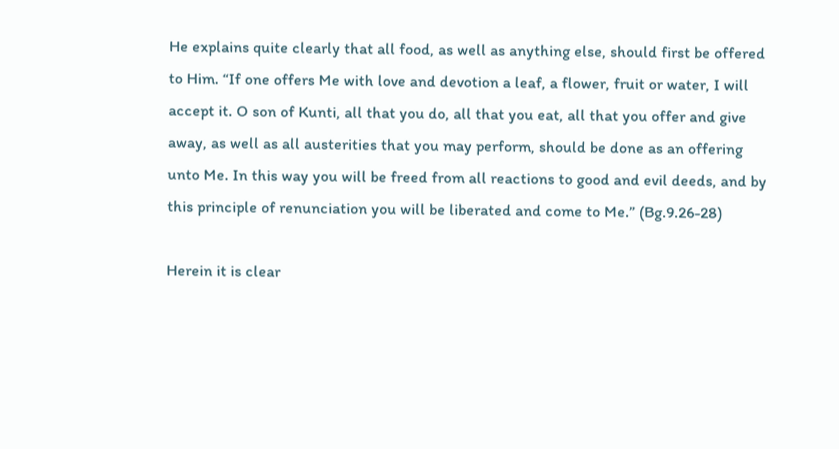He explains quite clearly that all food, as well as anything else, should first be offered to Him. “If one offers Me with love and devotion a leaf, a flower, fruit or water, I will accept it. O son of Kunti, all that you do, all that you eat, all that you offer and give away, as well as all austerities that you may perform, should be done as an offering unto Me. In this way you will be freed from all reactions to good and evil deeds, and by this principle of renunciation you will be liberated and come to Me.” (Bg.9.26-28)

Herein it is clear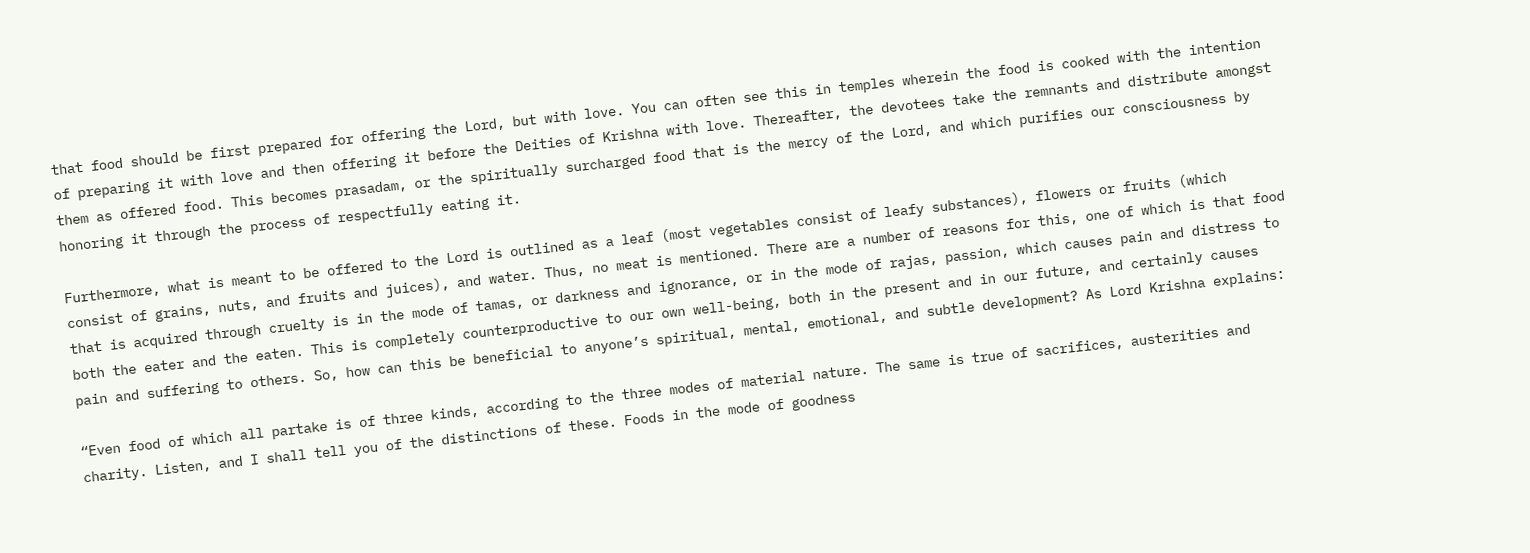that food should be first prepared for offering the Lord, but with love. You can often see this in temples wherein the food is cooked with the intention of preparing it with love and then offering it before the Deities of Krishna with love. Thereafter, the devotees take the remnants and distribute amongst them as offered food. This becomes prasadam, or the spiritually surcharged food that is the mercy of the Lord, and which purifies our consciousness by honoring it through the process of respectfully eating it.

Furthermore, what is meant to be offered to the Lord is outlined as a leaf (most vegetables consist of leafy substances), flowers or fruits (which consist of grains, nuts, and fruits and juices), and water. Thus, no meat is mentioned. There are a number of reasons for this, one of which is that food that is acquired through cruelty is in the mode of tamas, or darkness and ignorance, or in the mode of rajas, passion, which causes pain and distress to both the eater and the eaten. This is completely counterproductive to our own well-being, both in the present and in our future, and certainly causes pain and suffering to others. So, how can this be beneficial to anyone’s spiritual, mental, emotional, and subtle development? As Lord Krishna explains:

“Even food of which all partake is of three kinds, according to the three modes of material nature. The same is true of sacrifices, austerities and charity. Listen, and I shall tell you of the distinctions of these. Foods in the mode of goodness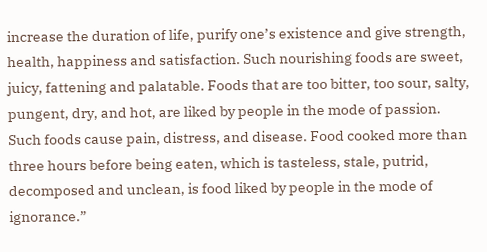increase the duration of life, purify one’s existence and give strength, health, happiness and satisfaction. Such nourishing foods are sweet, juicy, fattening and palatable. Foods that are too bitter, too sour, salty, pungent, dry, and hot, are liked by people in the mode of passion. Such foods cause pain, distress, and disease. Food cooked more than three hours before being eaten, which is tasteless, stale, putrid, decomposed and unclean, is food liked by people in the mode of ignorance.”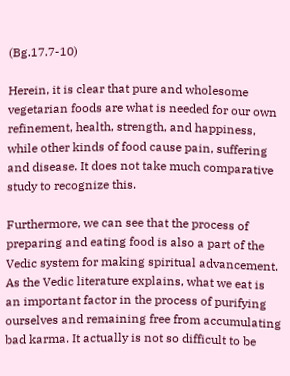(Bg.17.7-10)

Herein, it is clear that pure and wholesome vegetarian foods are what is needed for our own refinement, health, strength, and happiness, while other kinds of food cause pain, suffering and disease. It does not take much comparative study to recognize this.

Furthermore, we can see that the process of preparing and eating food is also a part of the Vedic system for making spiritual advancement. As the Vedic literature explains, what we eat is an important factor in the process of purifying ourselves and remaining free from accumulating bad karma. It actually is not so difficult to be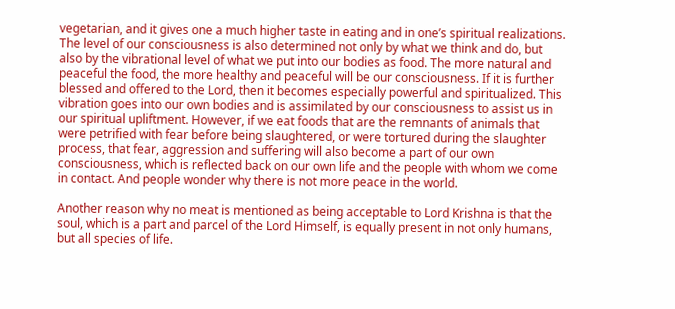vegetarian, and it gives one a much higher taste in eating and in one’s spiritual realizations. The level of our consciousness is also determined not only by what we think and do, but also by the vibrational level of what we put into our bodies as food. The more natural and peaceful the food, the more healthy and peaceful will be our consciousness. If it is further blessed and offered to the Lord, then it becomes especially powerful and spiritualized. This vibration goes into our own bodies and is assimilated by our consciousness to assist us in our spiritual upliftment. However, if we eat foods that are the remnants of animals that were petrified with fear before being slaughtered, or were tortured during the slaughter process, that fear, aggression and suffering will also become a part of our own consciousness, which is reflected back on our own life and the people with whom we come in contact. And people wonder why there is not more peace in the world.

Another reason why no meat is mentioned as being acceptable to Lord Krishna is that the soul, which is a part and parcel of the Lord Himself, is equally present in not only humans, but all species of life.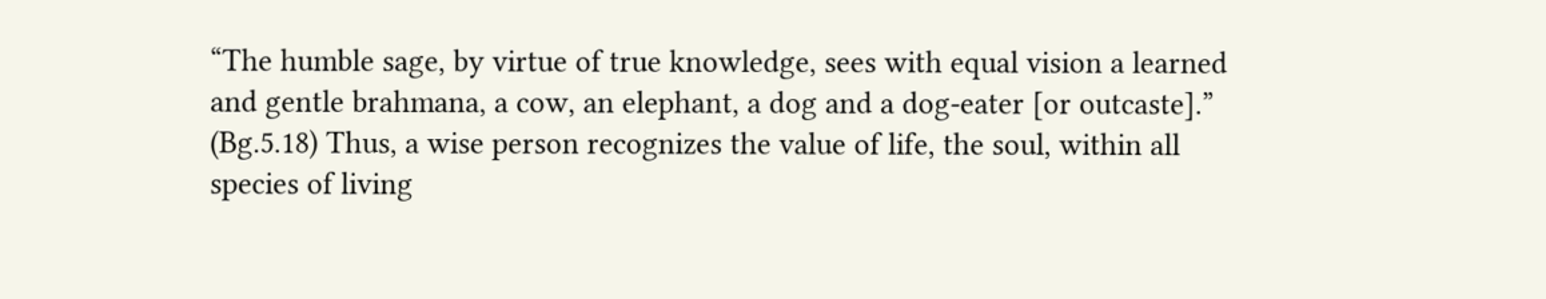“The humble sage, by virtue of true knowledge, sees with equal vision a learned and gentle brahmana, a cow, an elephant, a dog and a dog-eater [or outcaste].” (Bg.5.18) Thus, a wise person recognizes the value of life, the soul, within all species of living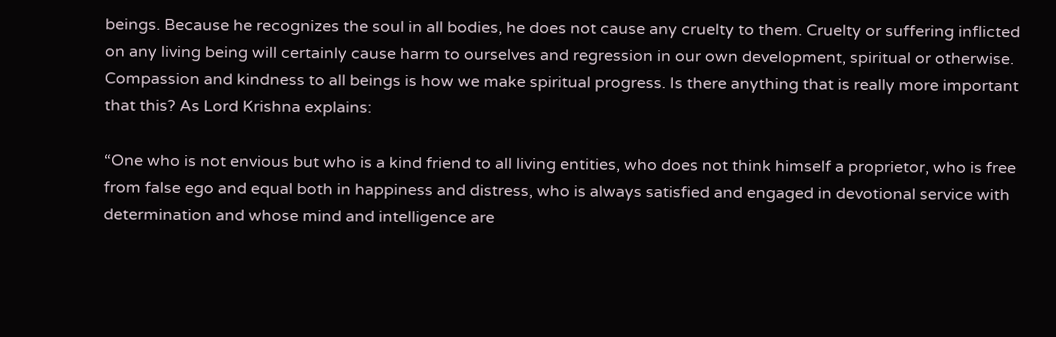beings. Because he recognizes the soul in all bodies, he does not cause any cruelty to them. Cruelty or suffering inflicted on any living being will certainly cause harm to ourselves and regression in our own development, spiritual or otherwise. Compassion and kindness to all beings is how we make spiritual progress. Is there anything that is really more important that this? As Lord Krishna explains:

“One who is not envious but who is a kind friend to all living entities, who does not think himself a proprietor, who is free from false ego and equal both in happiness and distress, who is always satisfied and engaged in devotional service with determination and whose mind and intelligence are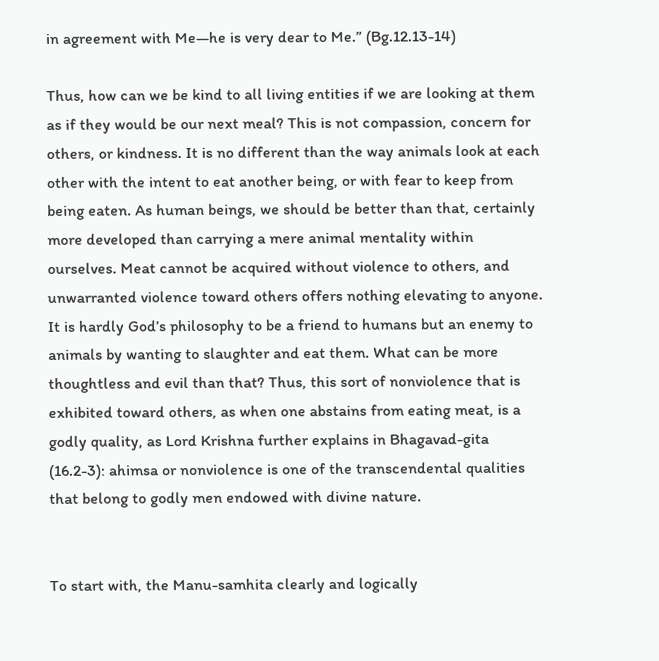in agreement with Me—he is very dear to Me.” (Bg.12.13-14)

Thus, how can we be kind to all living entities if we are looking at them as if they would be our next meal? This is not compassion, concern for others, or kindness. It is no different than the way animals look at each other with the intent to eat another being, or with fear to keep from being eaten. As human beings, we should be better than that, certainly more developed than carrying a mere animal mentality within ourselves. Meat cannot be acquired without violence to others, and unwarranted violence toward others offers nothing elevating to anyone. It is hardly God’s philosophy to be a friend to humans but an enemy to animals by wanting to slaughter and eat them. What can be more thoughtless and evil than that? Thus, this sort of nonviolence that is exhibited toward others, as when one abstains from eating meat, is a godly quality, as Lord Krishna further explains in Bhagavad-gita (16.2-3): ahimsa or nonviolence is one of the transcendental qualities that belong to godly men endowed with divine nature.


To start with, the Manu-samhita clearly and logically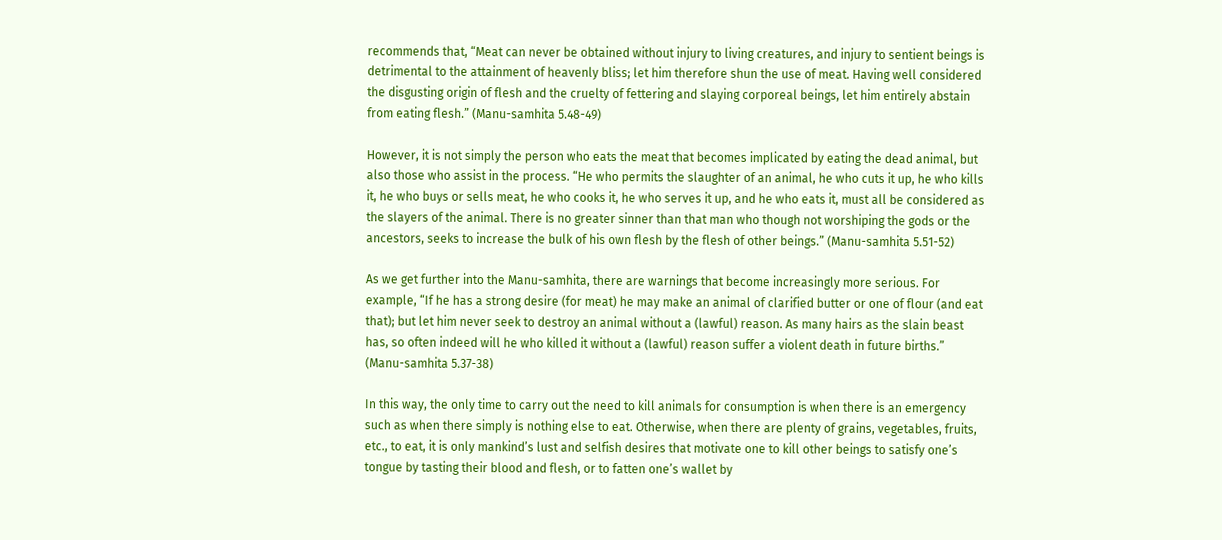recommends that, “Meat can never be obtained without injury to living creatures, and injury to sentient beings is detrimental to the attainment of heavenly bliss; let him therefore shun the use of meat. Having well considered the disgusting origin of flesh and the cruelty of fettering and slaying corporeal beings, let him entirely abstain from eating flesh.” (Manu-samhita 5.48-49)

However, it is not simply the person who eats the meat that becomes implicated by eating the dead animal, but also those who assist in the process. “He who permits the slaughter of an animal, he who cuts it up, he who kills it, he who buys or sells meat, he who cooks it, he who serves it up, and he who eats it, must all be considered as the slayers of the animal. There is no greater sinner than that man who though not worshiping the gods or the ancestors, seeks to increase the bulk of his own flesh by the flesh of other beings.” (Manu-samhita 5.51-52)

As we get further into the Manu-samhita, there are warnings that become increasingly more serious. For example, “If he has a strong desire (for meat) he may make an animal of clarified butter or one of flour (and eat that); but let him never seek to destroy an animal without a (lawful) reason. As many hairs as the slain beast has, so often indeed will he who killed it without a (lawful) reason suffer a violent death in future births.” (Manu-samhita 5.37-38)

In this way, the only time to carry out the need to kill animals for consumption is when there is an emergency such as when there simply is nothing else to eat. Otherwise, when there are plenty of grains, vegetables, fruits, etc., to eat, it is only mankind’s lust and selfish desires that motivate one to kill other beings to satisfy one’s tongue by tasting their blood and flesh, or to fatten one’s wallet by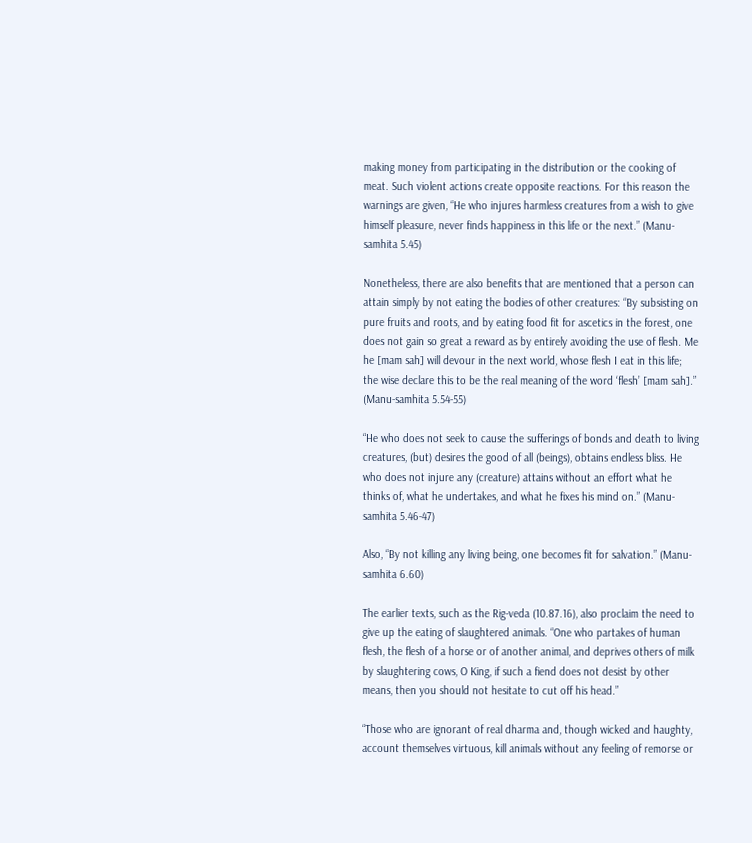making money from participating in the distribution or the cooking of meat. Such violent actions create opposite reactions. For this reason the warnings are given, “He who injures harmless creatures from a wish to give himself pleasure, never finds happiness in this life or the next.” (Manu-samhita 5.45)

Nonetheless, there are also benefits that are mentioned that a person can attain simply by not eating the bodies of other creatures: “By subsisting on pure fruits and roots, and by eating food fit for ascetics in the forest, one does not gain so great a reward as by entirely avoiding the use of flesh. Me he [mam sah] will devour in the next world, whose flesh I eat in this life; the wise declare this to be the real meaning of the word ‘flesh’ [mam sah].” (Manu-samhita 5.54-55)

“He who does not seek to cause the sufferings of bonds and death to living creatures, (but) desires the good of all (beings), obtains endless bliss. He who does not injure any (creature) attains without an effort what he thinks of, what he undertakes, and what he fixes his mind on.” (Manu-samhita 5.46-47)

Also, “By not killing any living being, one becomes fit for salvation.” (Manu-samhita 6.60)

The earlier texts, such as the Rig-veda (10.87.16), also proclaim the need to give up the eating of slaughtered animals. “One who partakes of human flesh, the flesh of a horse or of another animal, and deprives others of milk by slaughtering cows, O King, if such a fiend does not desist by other means, then you should not hesitate to cut off his head.”

“Those who are ignorant of real dharma and, though wicked and haughty, account themselves virtuous, kill animals without any feeling of remorse or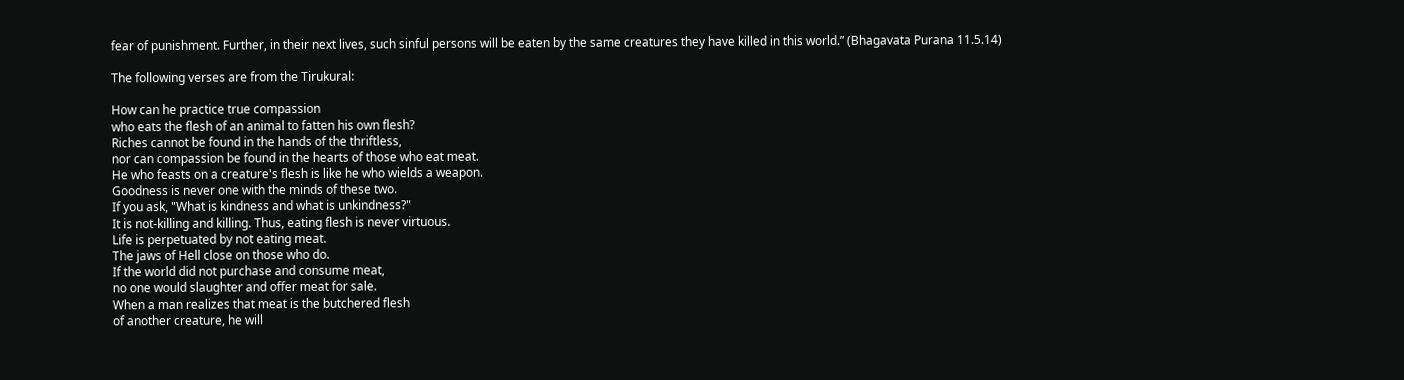fear of punishment. Further, in their next lives, such sinful persons will be eaten by the same creatures they have killed in this world.” (Bhagavata Purana 11.5.14)

The following verses are from the Tirukural:

How can he practice true compassion
who eats the flesh of an animal to fatten his own flesh?
Riches cannot be found in the hands of the thriftless,
nor can compassion be found in the hearts of those who eat meat.
He who feasts on a creature's flesh is like he who wields a weapon.
Goodness is never one with the minds of these two.
If you ask, "What is kindness and what is unkindness?"
It is not-killing and killing. Thus, eating flesh is never virtuous.
Life is perpetuated by not eating meat.
The jaws of Hell close on those who do.
If the world did not purchase and consume meat,
no one would slaughter and offer meat for sale.
When a man realizes that meat is the butchered flesh
of another creature, he will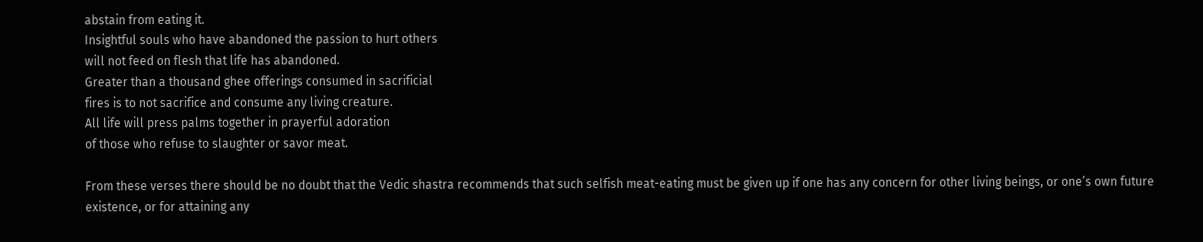abstain from eating it.
Insightful souls who have abandoned the passion to hurt others
will not feed on flesh that life has abandoned.
Greater than a thousand ghee offerings consumed in sacrificial
fires is to not sacrifice and consume any living creature.
All life will press palms together in prayerful adoration
of those who refuse to slaughter or savor meat.

From these verses there should be no doubt that the Vedic shastra recommends that such selfish meat-eating must be given up if one has any concern for other living beings, or one’s own future existence, or for attaining any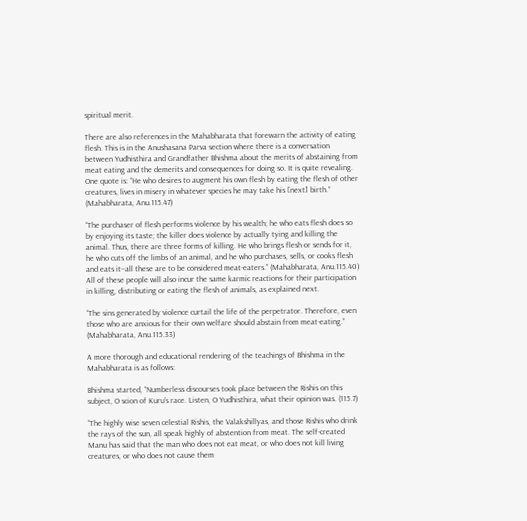spiritual merit.

There are also references in the Mahabharata that forewarn the activity of eating flesh. This is in the Anushasana Parva section where there is a conversation between Yudhisthira and Grandfather Bhishma about the merits of abstaining from meat eating and the demerits and consequences for doing so. It is quite revealing. One quote is: “He who desires to augment his own flesh by eating the flesh of other creatures, lives in misery in whatever species he may take his [next] birth.” (Mahabharata, Anu.115.47)

“The purchaser of flesh performs violence by his wealth; he who eats flesh does so by enjoying its taste; the killer does violence by actually tying and killing the animal. Thus, there are three forms of killing. He who brings flesh or sends for it, he who cuts off the limbs of an animal, and he who purchases, sells, or cooks flesh and eats it–all these are to be considered meat-eaters.” (Mahabharata, Anu.115.40) All of these people will also incur the same karmic reactions for their participation in killing, distributing or eating the flesh of animals, as explained next.

“The sins generated by violence curtail the life of the perpetrator. Therefore, even those who are anxious for their own welfare should abstain from meat-eating.” (Mahabharata, Anu.115.33)

A more thorough and educational rendering of the teachings of Bhishma in the Mahabharata is as follows:

Bhishma started, “Numberless discourses took place between the Rishis on this subject, O scion of Kuru’s race. Listen, O Yudhisthira, what their opinion was. (115.7)

“The highly wise seven celestial Rishis, the Valakshillyas, and those Rishis who drink the rays of the sun, all speak highly of abstention from meat. The self-created Manu has said that the man who does not eat meat, or who does not kill living creatures, or who does not cause them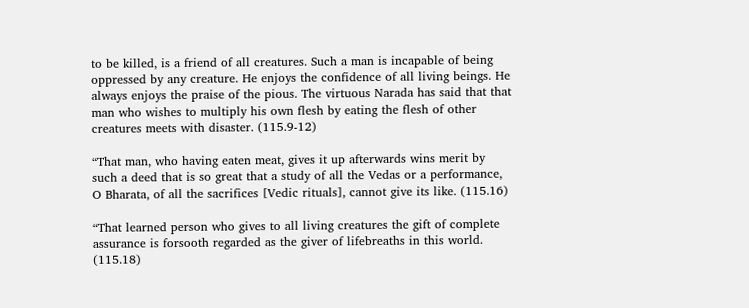to be killed, is a friend of all creatures. Such a man is incapable of being oppressed by any creature. He enjoys the confidence of all living beings. He always enjoys the praise of the pious. The virtuous Narada has said that that man who wishes to multiply his own flesh by eating the flesh of other creatures meets with disaster. (115.9-12)

“That man, who having eaten meat, gives it up afterwards wins merit by such a deed that is so great that a study of all the Vedas or a performance, O Bharata, of all the sacrifices [Vedic rituals], cannot give its like. (115.16)

“That learned person who gives to all living creatures the gift of complete assurance is forsooth regarded as the giver of lifebreaths in this world. (115.18)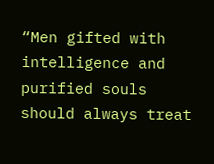“Men gifted with intelligence and purified souls should always treat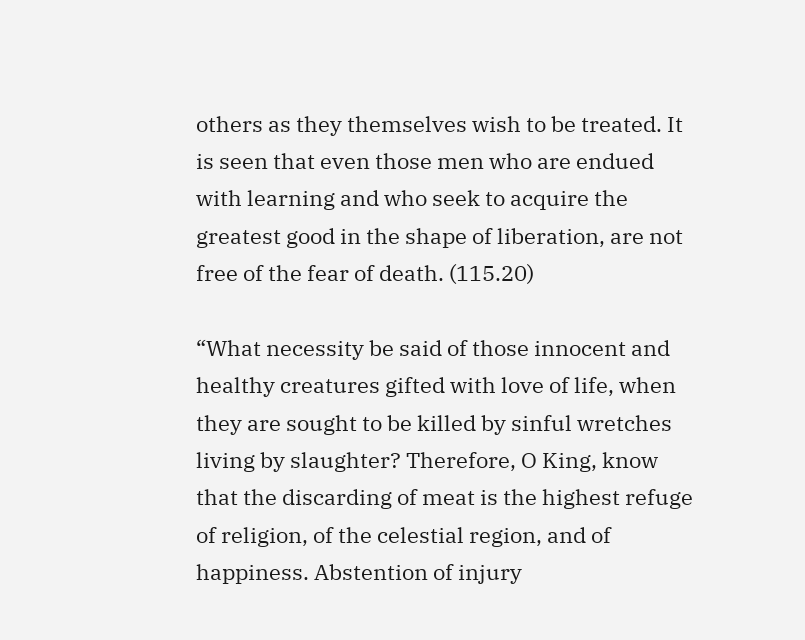others as they themselves wish to be treated. It is seen that even those men who are endued with learning and who seek to acquire the greatest good in the shape of liberation, are not free of the fear of death. (115.20)

“What necessity be said of those innocent and healthy creatures gifted with love of life, when they are sought to be killed by sinful wretches living by slaughter? Therefore, O King, know that the discarding of meat is the highest refuge of religion, of the celestial region, and of happiness. Abstention of injury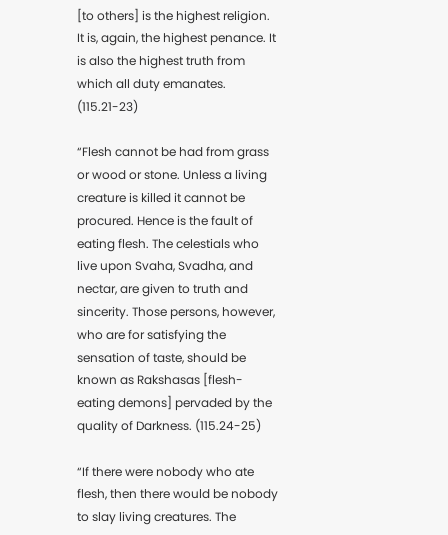[to others] is the highest religion. It is, again, the highest penance. It is also the highest truth from which all duty emanates. (115.21-23)

“Flesh cannot be had from grass or wood or stone. Unless a living creature is killed it cannot be procured. Hence is the fault of eating flesh. The celestials who live upon Svaha, Svadha, and nectar, are given to truth and sincerity. Those persons, however, who are for satisfying the sensation of taste, should be known as Rakshasas [flesh-eating demons] pervaded by the quality of Darkness. (115.24-25)

“If there were nobody who ate flesh, then there would be nobody to slay living creatures. The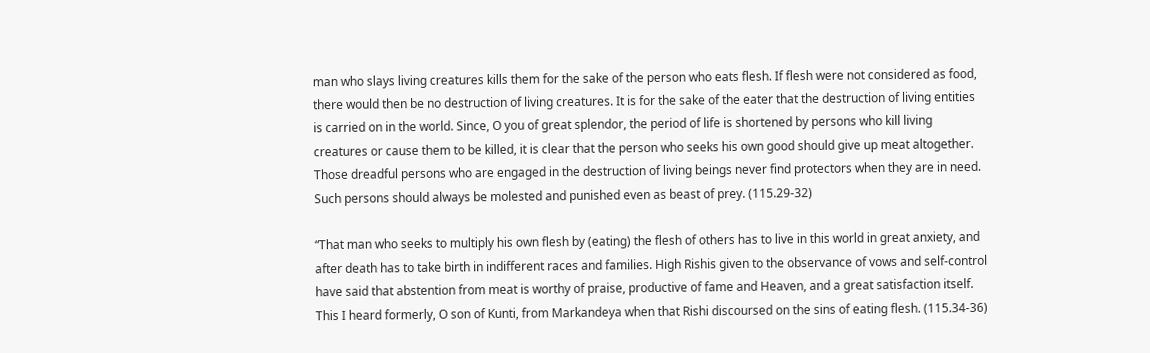man who slays living creatures kills them for the sake of the person who eats flesh. If flesh were not considered as food, there would then be no destruction of living creatures. It is for the sake of the eater that the destruction of living entities is carried on in the world. Since, O you of great splendor, the period of life is shortened by persons who kill living creatures or cause them to be killed, it is clear that the person who seeks his own good should give up meat altogether. Those dreadful persons who are engaged in the destruction of living beings never find protectors when they are in need. Such persons should always be molested and punished even as beast of prey. (115.29-32)

“That man who seeks to multiply his own flesh by (eating) the flesh of others has to live in this world in great anxiety, and after death has to take birth in indifferent races and families. High Rishis given to the observance of vows and self-control have said that abstention from meat is worthy of praise, productive of fame and Heaven, and a great satisfaction itself. This I heard formerly, O son of Kunti, from Markandeya when that Rishi discoursed on the sins of eating flesh. (115.34-36)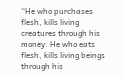“He who purchases flesh, kills living creatures through his money. He who eats flesh, kills living beings through his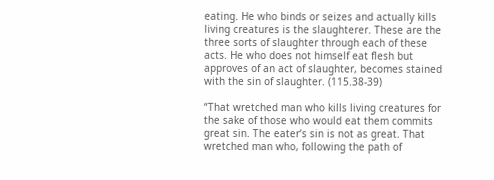eating. He who binds or seizes and actually kills living creatures is the slaughterer. These are the three sorts of slaughter through each of these acts. He who does not himself eat flesh but approves of an act of slaughter, becomes stained with the sin of slaughter. (115.38-39)

“That wretched man who kills living creatures for the sake of those who would eat them commits great sin. The eater’s sin is not as great. That wretched man who, following the path of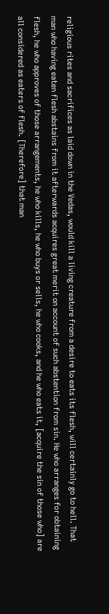religious rites and sacrifices as laid down in the Vedas, would kill a living creature from a desire to eats its flesh, will certainly go to hell. That man who having eaten flesh abstains from it afterwards acquires great merit on account of such abstention from sin. He who arranges for obtaining flesh, he who approves of those arrangements, he who kills, he who buys or sells, he who cooks, and he who eats it, [acquire the sin of those who] are all considered as eaters of flesh. [Therefore] that man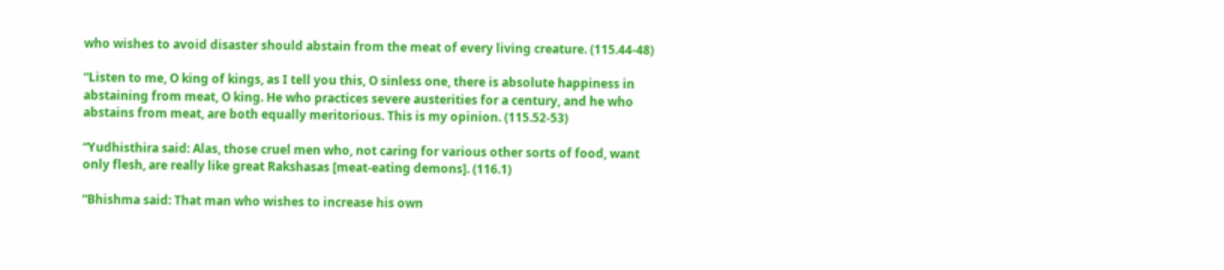who wishes to avoid disaster should abstain from the meat of every living creature. (115.44-48)

“Listen to me, O king of kings, as I tell you this, O sinless one, there is absolute happiness in abstaining from meat, O king. He who practices severe austerities for a century, and he who abstains from meat, are both equally meritorious. This is my opinion. (115.52-53)

“Yudhisthira said: Alas, those cruel men who, not caring for various other sorts of food, want only flesh, are really like great Rakshasas [meat-eating demons]. (116.1)

“Bhishma said: That man who wishes to increase his own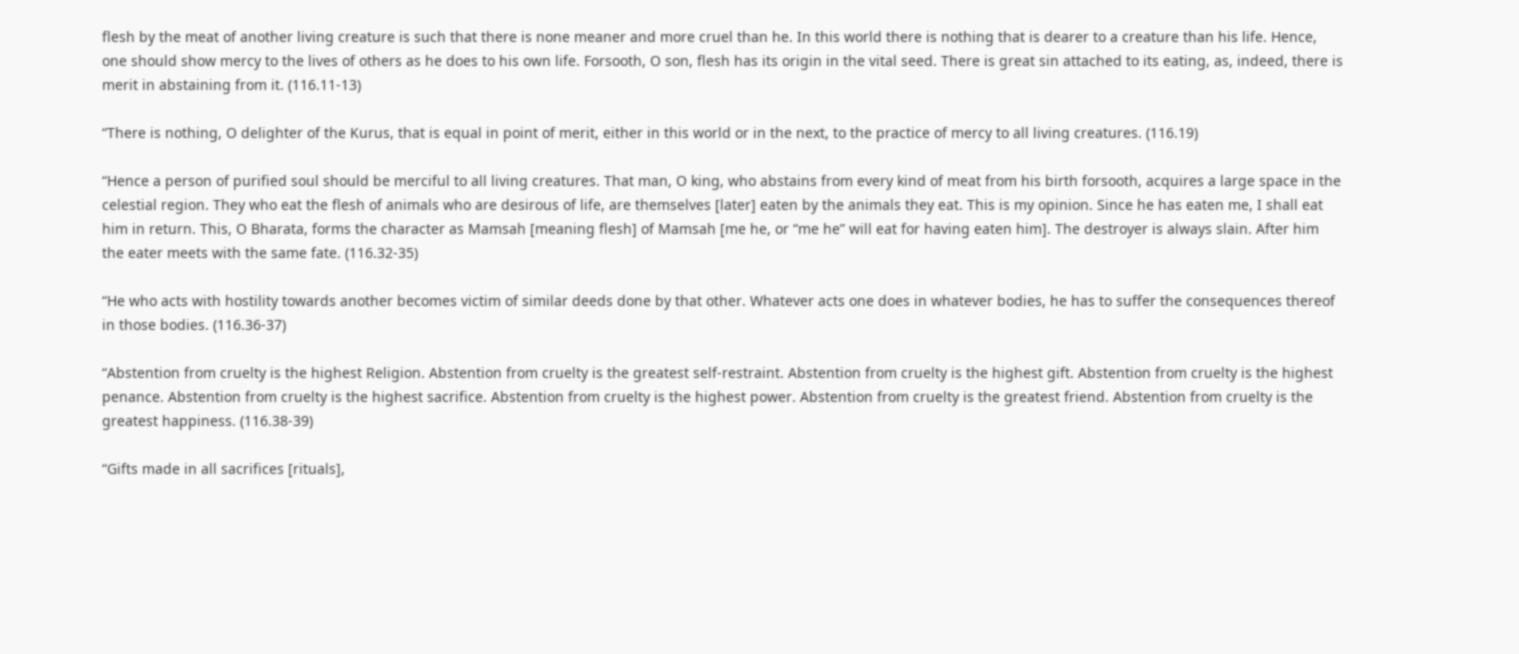flesh by the meat of another living creature is such that there is none meaner and more cruel than he. In this world there is nothing that is dearer to a creature than his life. Hence, one should show mercy to the lives of others as he does to his own life. Forsooth, O son, flesh has its origin in the vital seed. There is great sin attached to its eating, as, indeed, there is merit in abstaining from it. (116.11-13)

“There is nothing, O delighter of the Kurus, that is equal in point of merit, either in this world or in the next, to the practice of mercy to all living creatures. (116.19)

“Hence a person of purified soul should be merciful to all living creatures. That man, O king, who abstains from every kind of meat from his birth forsooth, acquires a large space in the celestial region. They who eat the flesh of animals who are desirous of life, are themselves [later] eaten by the animals they eat. This is my opinion. Since he has eaten me, I shall eat him in return. This, O Bharata, forms the character as Mamsah [meaning flesh] of Mamsah [me he, or “me he” will eat for having eaten him]. The destroyer is always slain. After him the eater meets with the same fate. (116.32-35)

“He who acts with hostility towards another becomes victim of similar deeds done by that other. Whatever acts one does in whatever bodies, he has to suffer the consequences thereof in those bodies. (116.36-37)

“Abstention from cruelty is the highest Religion. Abstention from cruelty is the greatest self-restraint. Abstention from cruelty is the highest gift. Abstention from cruelty is the highest penance. Abstention from cruelty is the highest sacrifice. Abstention from cruelty is the highest power. Abstention from cruelty is the greatest friend. Abstention from cruelty is the greatest happiness. (116.38-39)

“Gifts made in all sacrifices [rituals],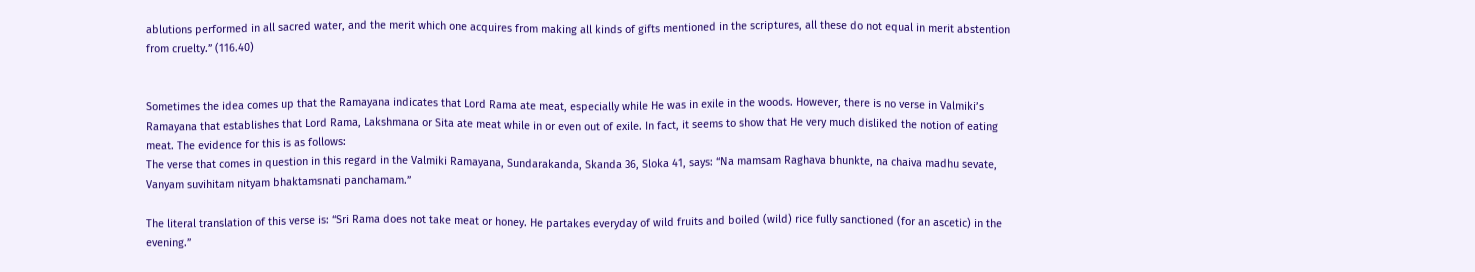ablutions performed in all sacred water, and the merit which one acquires from making all kinds of gifts mentioned in the scriptures, all these do not equal in merit abstention from cruelty.” (116.40)


Sometimes the idea comes up that the Ramayana indicates that Lord Rama ate meat, especially while He was in exile in the woods. However, there is no verse in Valmiki’s Ramayana that establishes that Lord Rama, Lakshmana or Sita ate meat while in or even out of exile. In fact, it seems to show that He very much disliked the notion of eating meat. The evidence for this is as follows:
The verse that comes in question in this regard in the Valmiki Ramayana, Sundarakanda, Skanda 36, Sloka 41, says: “Na mamsam Raghava bhunkte, na chaiva madhu sevate, Vanyam suvihitam nityam bhaktamsnati panchamam.”

The literal translation of this verse is: “Sri Rama does not take meat or honey. He partakes everyday of wild fruits and boiled (wild) rice fully sanctioned (for an ascetic) in the evening.”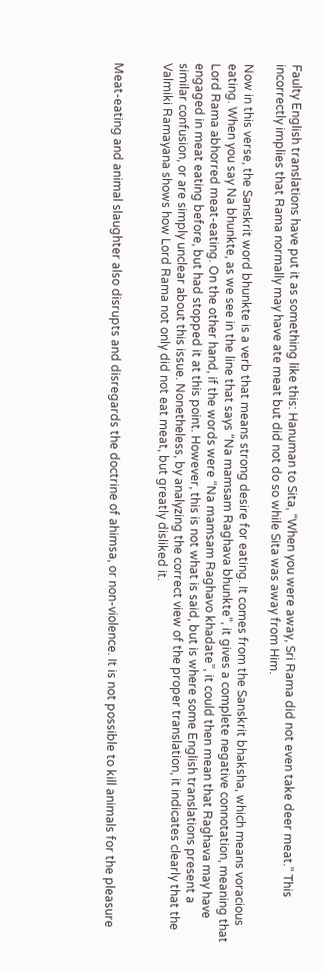Faulty English translations have put it as something like this: Hanuman to Sita, “When you were away, Sri Rama did not even take deer meat.” This incorrectly implies that Rama normally may have ate meat but did not do so while Sita was away from Him.

Now in this verse, the Sanskrit word bhunkte is a verb that means strong desire for eating. It comes from the Sanskrit bhaksha, which means voracious eating. When you say Na bhunkte, as we see in the line that says “Na mamsam Raghava bhunkte”, it gives a complete negative connotation, meaning that Lord Rama abhorred meat-eating. On the other hand, if the words were “Na mamsam Raghavo khadate”, it could then mean that Raghava may have engaged in meat eating before, but had stopped it at this point. However, this is not what is said, but is where some English translations present a similar confusion, or are simply unclear about this issue. Nonetheless, by analyzing the correct view of the proper translation, it indicates clearly that the Valmiki Ramayana shows how Lord Rama not only did not eat meat, but greatly disliked it.


Meat-eating and animal slaughter also disrupts and disregards the doctrine of ahimsa, or non-violence. It is not possible to kill animals for the pleasure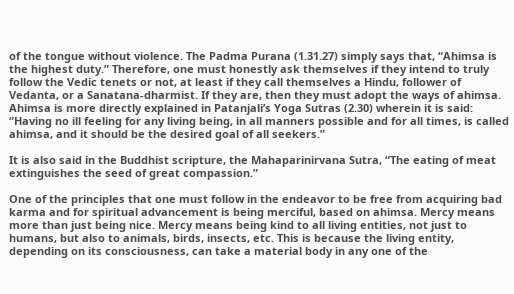of the tongue without violence. The Padma Purana (1.31.27) simply says that, “Ahimsa is the highest duty.” Therefore, one must honestly ask themselves if they intend to truly follow the Vedic tenets or not, at least if they call themselves a Hindu, follower of Vedanta, or a Sanatana-dharmist. If they are, then they must adopt the ways of ahimsa.
Ahimsa is more directly explained in Patanjali’s Yoga Sutras (2.30) wherein it is said: “Having no ill feeling for any living being, in all manners possible and for all times, is called ahimsa, and it should be the desired goal of all seekers.”

It is also said in the Buddhist scripture, the Mahaparinirvana Sutra, “The eating of meat extinguishes the seed of great compassion.”

One of the principles that one must follow in the endeavor to be free from acquiring bad karma and for spiritual advancement is being merciful, based on ahimsa. Mercy means more than just being nice. Mercy means being kind to all living entities, not just to humans, but also to animals, birds, insects, etc. This is because the living entity, depending on its consciousness, can take a material body in any one of the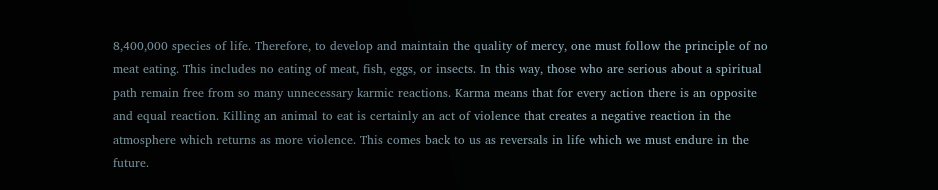8,400,000 species of life. Therefore, to develop and maintain the quality of mercy, one must follow the principle of no meat eating. This includes no eating of meat, fish, eggs, or insects. In this way, those who are serious about a spiritual path remain free from so many unnecessary karmic reactions. Karma means that for every action there is an opposite and equal reaction. Killing an animal to eat is certainly an act of violence that creates a negative reaction in the atmosphere which returns as more violence. This comes back to us as reversals in life which we must endure in the future.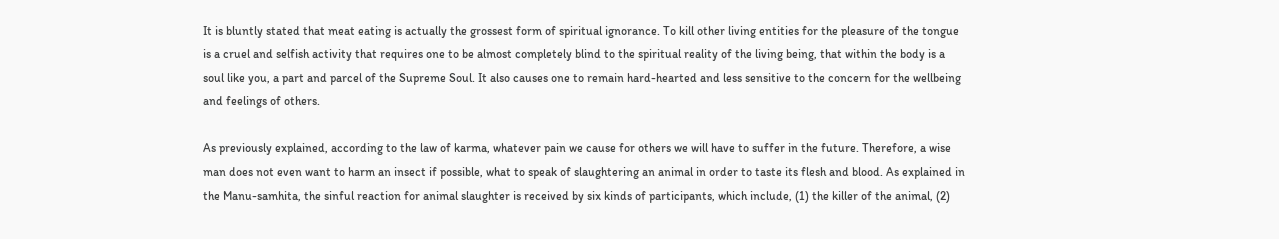It is bluntly stated that meat eating is actually the grossest form of spiritual ignorance. To kill other living entities for the pleasure of the tongue is a cruel and selfish activity that requires one to be almost completely blind to the spiritual reality of the living being, that within the body is a soul like you, a part and parcel of the Supreme Soul. It also causes one to remain hard-hearted and less sensitive to the concern for the wellbeing and feelings of others.

As previously explained, according to the law of karma, whatever pain we cause for others we will have to suffer in the future. Therefore, a wise man does not even want to harm an insect if possible, what to speak of slaughtering an animal in order to taste its flesh and blood. As explained in the Manu-samhita, the sinful reaction for animal slaughter is received by six kinds of participants, which include, (1) the killer of the animal, (2)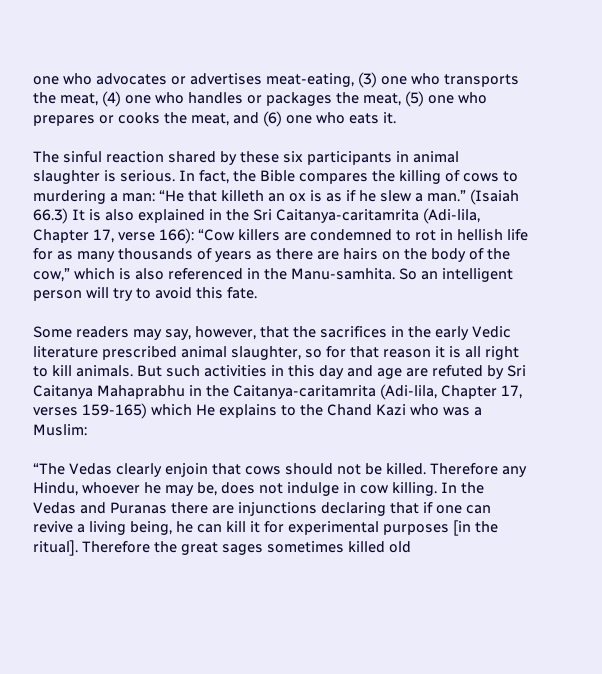one who advocates or advertises meat-eating, (3) one who transports the meat, (4) one who handles or packages the meat, (5) one who prepares or cooks the meat, and (6) one who eats it.

The sinful reaction shared by these six participants in animal slaughter is serious. In fact, the Bible compares the killing of cows to murdering a man: “He that killeth an ox is as if he slew a man.” (Isaiah 66.3) It is also explained in the Sri Caitanya-caritamrita (Adi-lila, Chapter 17, verse 166): “Cow killers are condemned to rot in hellish life for as many thousands of years as there are hairs on the body of the cow,” which is also referenced in the Manu-samhita. So an intelligent person will try to avoid this fate.

Some readers may say, however, that the sacrifices in the early Vedic literature prescribed animal slaughter, so for that reason it is all right to kill animals. But such activities in this day and age are refuted by Sri Caitanya Mahaprabhu in the Caitanya-caritamrita (Adi-lila, Chapter 17, verses 159-165) which He explains to the Chand Kazi who was a Muslim:

“The Vedas clearly enjoin that cows should not be killed. Therefore any Hindu, whoever he may be, does not indulge in cow killing. In the Vedas and Puranas there are injunctions declaring that if one can revive a living being, he can kill it for experimental purposes [in the ritual]. Therefore the great sages sometimes killed old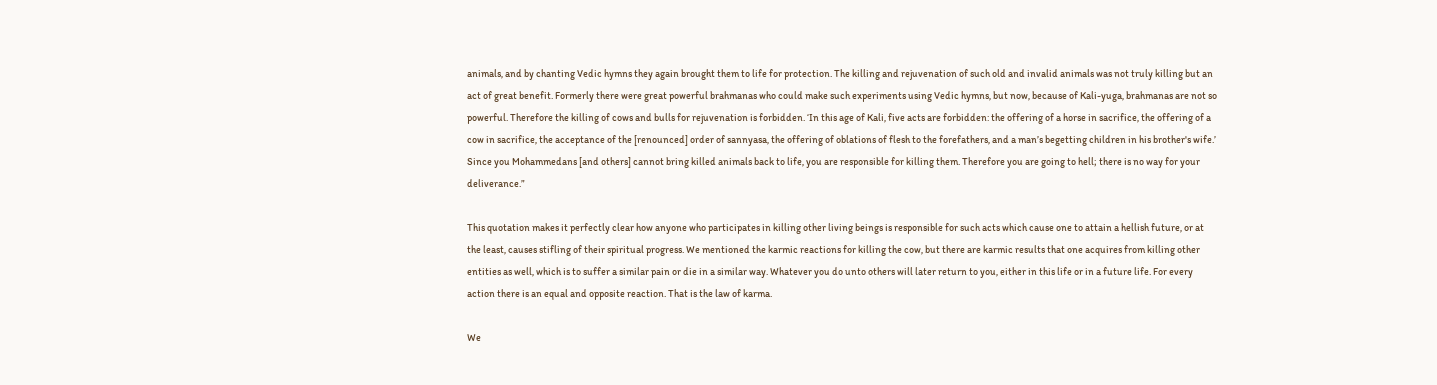animals, and by chanting Vedic hymns they again brought them to life for protection. The killing and rejuvenation of such old and invalid animals was not truly killing but an act of great benefit. Formerly there were great powerful brahmanas who could make such experiments using Vedic hymns, but now, because of Kali-yuga, brahmanas are not so powerful. Therefore the killing of cows and bulls for rejuvenation is forbidden. ‘In this age of Kali, five acts are forbidden: the offering of a horse in sacrifice, the offering of a cow in sacrifice, the acceptance of the [renounced] order of sannyasa, the offering of oblations of flesh to the forefathers, and a man’s begetting children in his brother's wife.’ Since you Mohammedans [and others] cannot bring killed animals back to life, you are responsible for killing them. Therefore you are going to hell; there is no way for your deliverance.”

This quotation makes it perfectly clear how anyone who participates in killing other living beings is responsible for such acts which cause one to attain a hellish future, or at the least, causes stifling of their spiritual progress. We mentioned the karmic reactions for killing the cow, but there are karmic results that one acquires from killing other entities as well, which is to suffer a similar pain or die in a similar way. Whatever you do unto others will later return to you, either in this life or in a future life. For every action there is an equal and opposite reaction. That is the law of karma.

We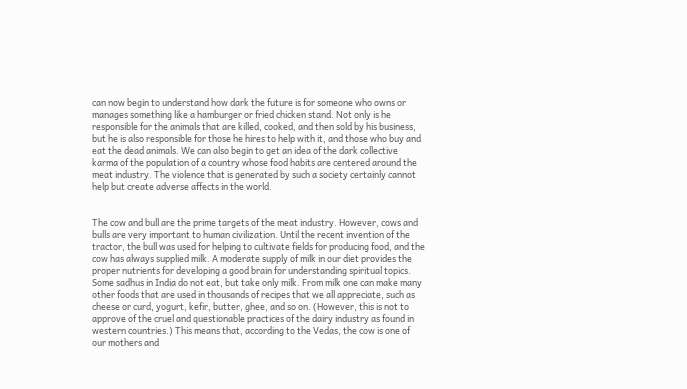can now begin to understand how dark the future is for someone who owns or manages something like a hamburger or fried chicken stand. Not only is he responsible for the animals that are killed, cooked, and then sold by his business, but he is also responsible for those he hires to help with it, and those who buy and eat the dead animals. We can also begin to get an idea of the dark collective karma of the population of a country whose food habits are centered around the meat industry. The violence that is generated by such a society certainly cannot help but create adverse affects in the world.


The cow and bull are the prime targets of the meat industry. However, cows and bulls are very important to human civilization. Until the recent invention of the tractor, the bull was used for helping to cultivate fields for producing food, and the cow has always supplied milk. A moderate supply of milk in our diet provides the proper nutrients for developing a good brain for understanding spiritual topics. Some sadhus in India do not eat, but take only milk. From milk one can make many other foods that are used in thousands of recipes that we all appreciate, such as cheese or curd, yogurt, kefir, butter, ghee, and so on. (However, this is not to approve of the cruel and questionable practices of the dairy industry as found in western countries.) This means that, according to the Vedas, the cow is one of our mothers and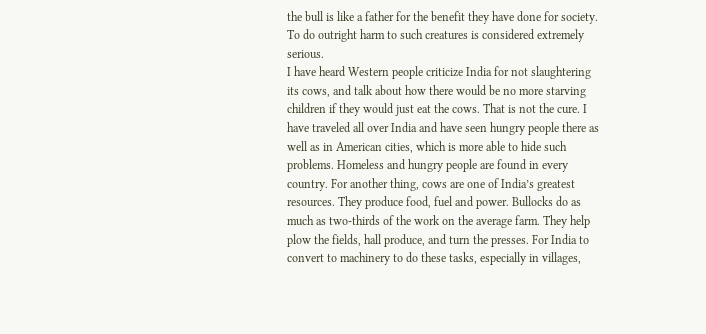the bull is like a father for the benefit they have done for society. To do outright harm to such creatures is considered extremely serious.
I have heard Western people criticize India for not slaughtering its cows, and talk about how there would be no more starving children if they would just eat the cows. That is not the cure. I have traveled all over India and have seen hungry people there as well as in American cities, which is more able to hide such problems. Homeless and hungry people are found in every country. For another thing, cows are one of India’s greatest resources. They produce food, fuel and power. Bullocks do as much as two-thirds of the work on the average farm. They help plow the fields, hall produce, and turn the presses. For India to convert to machinery to do these tasks, especially in villages,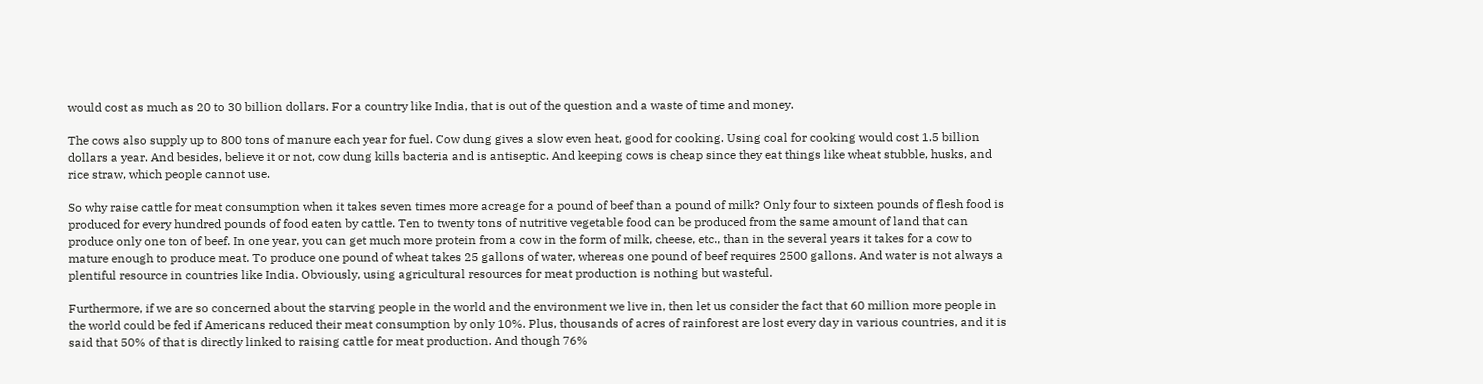would cost as much as 20 to 30 billion dollars. For a country like India, that is out of the question and a waste of time and money.

The cows also supply up to 800 tons of manure each year for fuel. Cow dung gives a slow even heat, good for cooking. Using coal for cooking would cost 1.5 billion dollars a year. And besides, believe it or not, cow dung kills bacteria and is antiseptic. And keeping cows is cheap since they eat things like wheat stubble, husks, and rice straw, which people cannot use.

So why raise cattle for meat consumption when it takes seven times more acreage for a pound of beef than a pound of milk? Only four to sixteen pounds of flesh food is produced for every hundred pounds of food eaten by cattle. Ten to twenty tons of nutritive vegetable food can be produced from the same amount of land that can produce only one ton of beef. In one year, you can get much more protein from a cow in the form of milk, cheese, etc., than in the several years it takes for a cow to mature enough to produce meat. To produce one pound of wheat takes 25 gallons of water, whereas one pound of beef requires 2500 gallons. And water is not always a plentiful resource in countries like India. Obviously, using agricultural resources for meat production is nothing but wasteful.

Furthermore, if we are so concerned about the starving people in the world and the environment we live in, then let us consider the fact that 60 million more people in the world could be fed if Americans reduced their meat consumption by only 10%. Plus, thousands of acres of rainforest are lost every day in various countries, and it is said that 50% of that is directly linked to raising cattle for meat production. And though 76%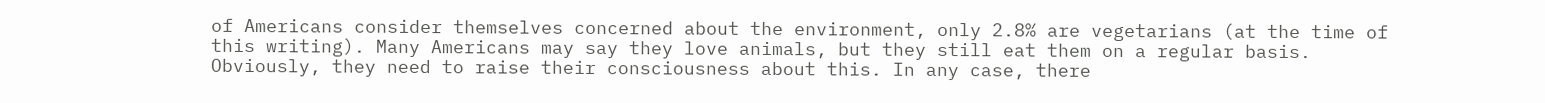of Americans consider themselves concerned about the environment, only 2.8% are vegetarians (at the time of this writing). Many Americans may say they love animals, but they still eat them on a regular basis. Obviously, they need to raise their consciousness about this. In any case, there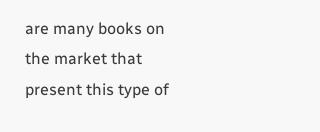are many books on the market that present this type of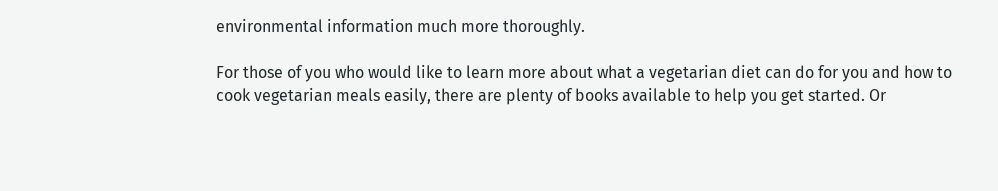environmental information much more thoroughly.

For those of you who would like to learn more about what a vegetarian diet can do for you and how to cook vegetarian meals easily, there are plenty of books available to help you get started. Or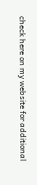check here on my website for additional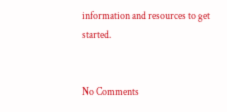information and resources to get started.


No Comments